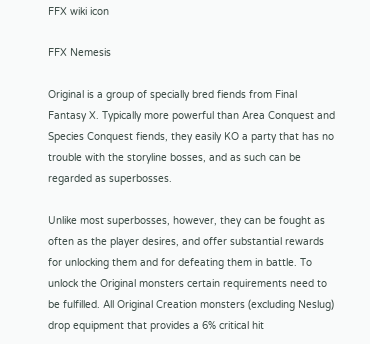FFX wiki icon

FFX Nemesis

Original is a group of specially bred fiends from Final Fantasy X. Typically more powerful than Area Conquest and Species Conquest fiends, they easily KO a party that has no trouble with the storyline bosses, and as such can be regarded as superbosses.

Unlike most superbosses, however, they can be fought as often as the player desires, and offer substantial rewards for unlocking them and for defeating them in battle. To unlock the Original monsters certain requirements need to be fulfilled. All Original Creation monsters (excluding Neslug) drop equipment that provides a 6% critical hit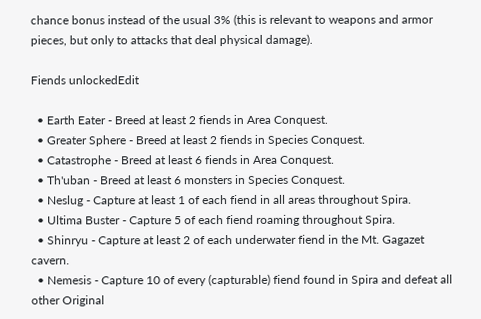chance bonus instead of the usual 3% (this is relevant to weapons and armor pieces, but only to attacks that deal physical damage).

Fiends unlockedEdit

  • Earth Eater - Breed at least 2 fiends in Area Conquest.
  • Greater Sphere - Breed at least 2 fiends in Species Conquest.
  • Catastrophe - Breed at least 6 fiends in Area Conquest.
  • Th'uban - Breed at least 6 monsters in Species Conquest.
  • Neslug - Capture at least 1 of each fiend in all areas throughout Spira.
  • Ultima Buster - Capture 5 of each fiend roaming throughout Spira.
  • Shinryu - Capture at least 2 of each underwater fiend in the Mt. Gagazet cavern.
  • Nemesis - Capture 10 of every (capturable) fiend found in Spira and defeat all other Original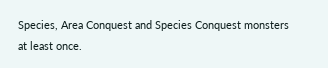Species, Area Conquest and Species Conquest monsters at least once.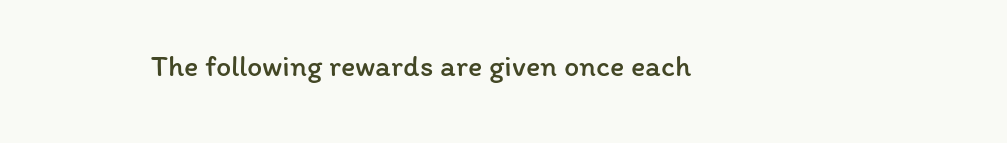The following rewards are given once each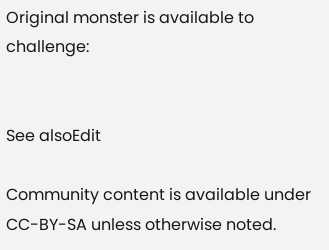Original monster is available to challenge:


See alsoEdit

Community content is available under CC-BY-SA unless otherwise noted.